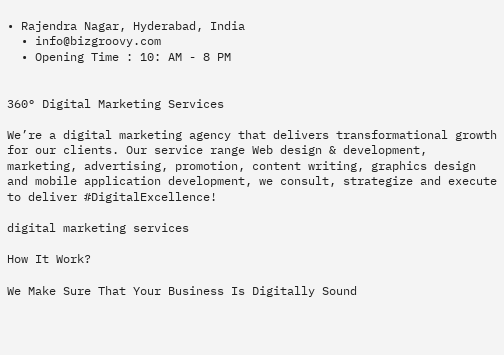• Rajendra Nagar, Hyderabad, India
  • info@bizgroovy.com
  • Opening Time : 10: AM - 8 PM


360° Digital Marketing Services

We’re a digital marketing agency that delivers transformational growth for our clients. Our service range Web design & development, marketing, advertising, promotion, content writing, graphics design and mobile application development, we consult, strategize and execute to deliver #DigitalExcellence!

digital marketing services

How It Work?

We Make Sure That Your Business Is Digitally Sound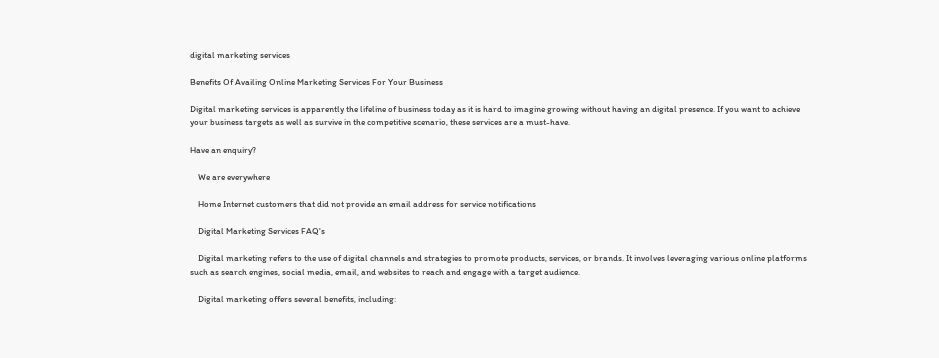digital marketing services

Benefits Of Availing Online Marketing Services For Your Business

Digital marketing services is apparently the lifeline of business today as it is hard to imagine growing without having an digital presence. If you want to achieve your business targets as well as survive in the competitive scenario, these services are a must-have.

Have an enquiry?

    We are everywhere

    Home Internet customers that did not provide an email address for service notifications

    Digital Marketing Services FAQ's

    Digital marketing refers to the use of digital channels and strategies to promote products, services, or brands. It involves leveraging various online platforms such as search engines, social media, email, and websites to reach and engage with a target audience.

    Digital marketing offers several benefits, including: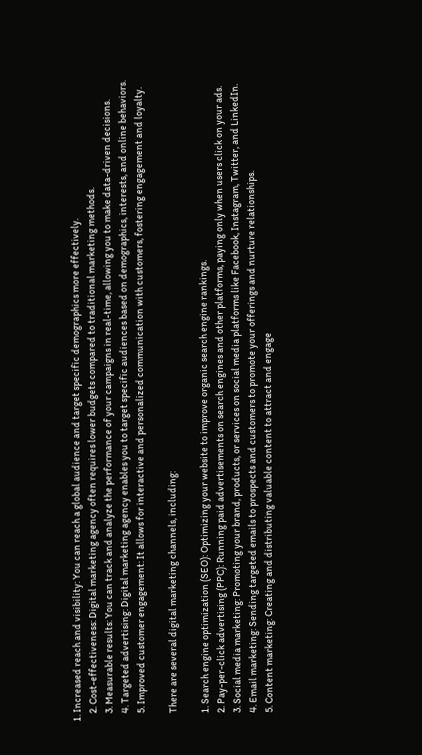1. Increased reach and visibility: You can reach a global audience and target specific demographics more effectively.
    2. Cost-effectiveness: Digital marketing agency often requires lower budgets compared to traditional marketing methods.
    3. Measurable results: You can track and analyze the performance of your campaigns in real-time, allowing you to make data-driven decisions.
    4. Targeted advertising: Digital marketing agency enables you to target specific audiences based on demographics, interests, and online behaviors.
    5. Improved customer engagement: It allows for interactive and personalized communication with customers, fostering engagement and loyalty.

    There are several digital marketing channels, including:

    1. Search engine optimization (SEO): Optimizing your website to improve organic search engine rankings.
    2. Pay-per-click advertising (PPC): Running paid advertisements on search engines and other platforms, paying only when users click on your ads.
    3. Social media marketing: Promoting your brand, products, or services on social media platforms like Facebook, Instagram, Twitter, and LinkedIn.
    4. Email marketing: Sending targeted emails to prospects and customers to promote your offerings and nurture relationships.
    5. Content marketing: Creating and distributing valuable content to attract and engage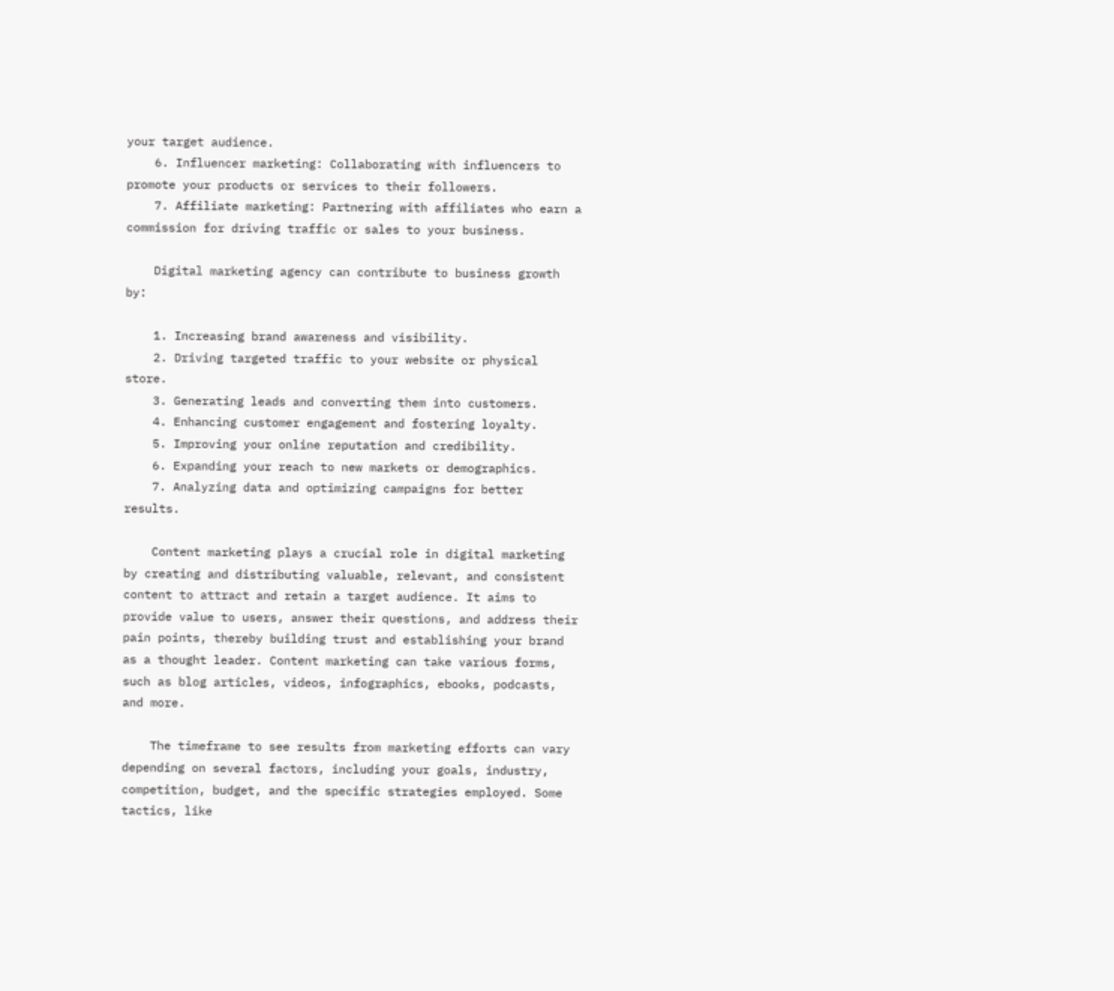your target audience.
    6. Influencer marketing: Collaborating with influencers to promote your products or services to their followers.
    7. Affiliate marketing: Partnering with affiliates who earn a commission for driving traffic or sales to your business.

    Digital marketing agency can contribute to business growth by:

    1. Increasing brand awareness and visibility.
    2. Driving targeted traffic to your website or physical store.
    3. Generating leads and converting them into customers.
    4. Enhancing customer engagement and fostering loyalty.
    5. Improving your online reputation and credibility.
    6. Expanding your reach to new markets or demographics.
    7. Analyzing data and optimizing campaigns for better results.

    Content marketing plays a crucial role in digital marketing by creating and distributing valuable, relevant, and consistent content to attract and retain a target audience. It aims to provide value to users, answer their questions, and address their pain points, thereby building trust and establishing your brand as a thought leader. Content marketing can take various forms, such as blog articles, videos, infographics, ebooks, podcasts, and more.

    The timeframe to see results from marketing efforts can vary depending on several factors, including your goals, industry, competition, budget, and the specific strategies employed. Some tactics, like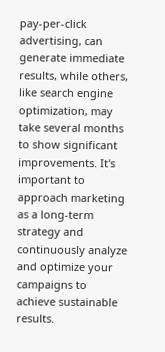pay-per-click advertising, can generate immediate results, while others, like search engine optimization, may take several months to show significant improvements. It's important to approach marketing as a long-term strategy and continuously analyze and optimize your campaigns to achieve sustainable results.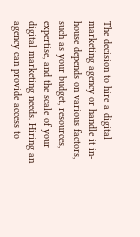The decision to hire a digital marketing agency or handle it in-house depends on various factors, such as your budget, resources, expertise, and the scale of your digital marketing needs. Hiring an agency can provide access to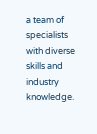a team of specialists with diverse skills and industry knowledge.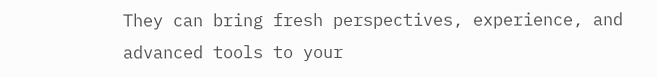They can bring fresh perspectives, experience, and advanced tools to your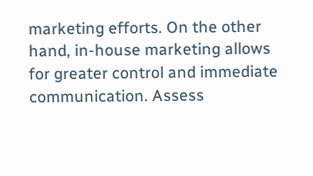marketing efforts. On the other hand, in-house marketing allows for greater control and immediate communication. Assess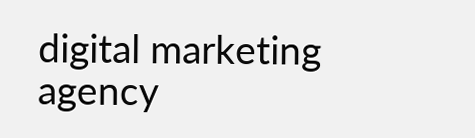digital marketing agency